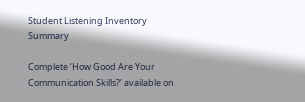Student Listening Inventory Summary

Complete ‘How Good Are Your Communication Skills?’ available on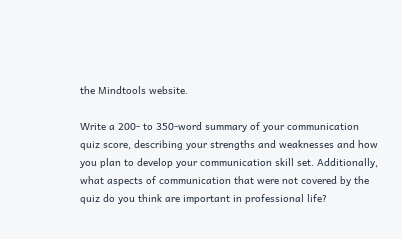the Mindtools website.

Write a 200- to 350-word summary of your communication quiz score, describing your strengths and weaknesses and how you plan to develop your communication skill set. Additionally, what aspects of communication that were not covered by the quiz do you think are important in professional life?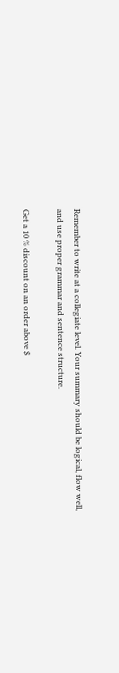Remember to write at a collegiate level. Your summary should be logical, flow well, and use proper grammar and sentence structure.

Get a 10 % discount on an order above $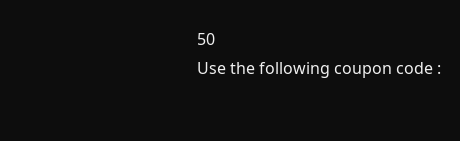50
Use the following coupon code :